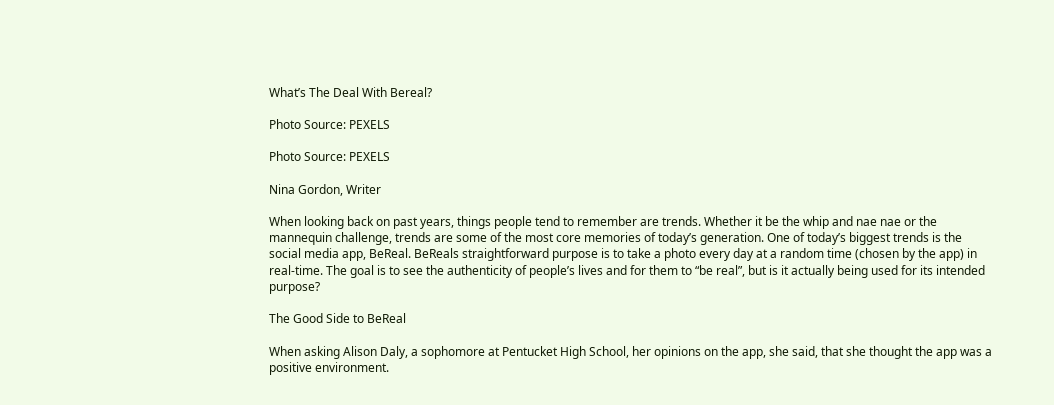What’s The Deal With Bereal?

Photo Source: PEXELS

Photo Source: PEXELS

Nina Gordon, Writer

When looking back on past years, things people tend to remember are trends. Whether it be the whip and nae nae or the mannequin challenge, trends are some of the most core memories of today’s generation. One of today’s biggest trends is the social media app, BeReal. BeReals straightforward purpose is to take a photo every day at a random time (chosen by the app) in real-time. The goal is to see the authenticity of people’s lives and for them to “be real”, but is it actually being used for its intended purpose?

The Good Side to BeReal

When asking Alison Daly, a sophomore at Pentucket High School, her opinions on the app, she said, that she thought the app was a positive environment.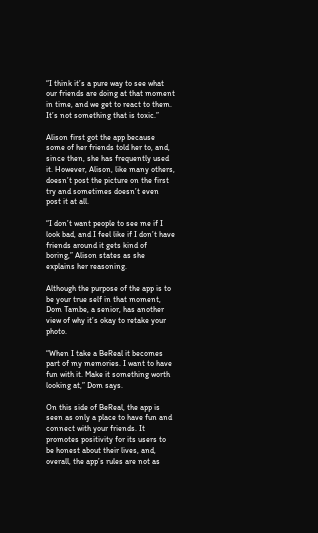“I think it’s a pure way to see what our friends are doing at that moment in time, and we get to react to them. It’s not something that is toxic.”

Alison first got the app because some of her friends told her to, and, since then, she has frequently used it. However, Alison, like many others, doesn’t post the picture on the first try and sometimes doesn’t even post it at all.

“I don’t want people to see me if I look bad, and I feel like if I don’t have friends around it gets kind of boring,” Alison states as she explains her reasoning.

Although the purpose of the app is to be your true self in that moment, Dom Tambe, a senior, has another view of why it’s okay to retake your photo.

“When I take a BeReal it becomes part of my memories. I want to have fun with it. Make it something worth looking at,” Dom says.

On this side of BeReal, the app is seen as only a place to have fun and connect with your friends. It promotes positivity for its users to be honest about their lives, and, overall, the app’s rules are not as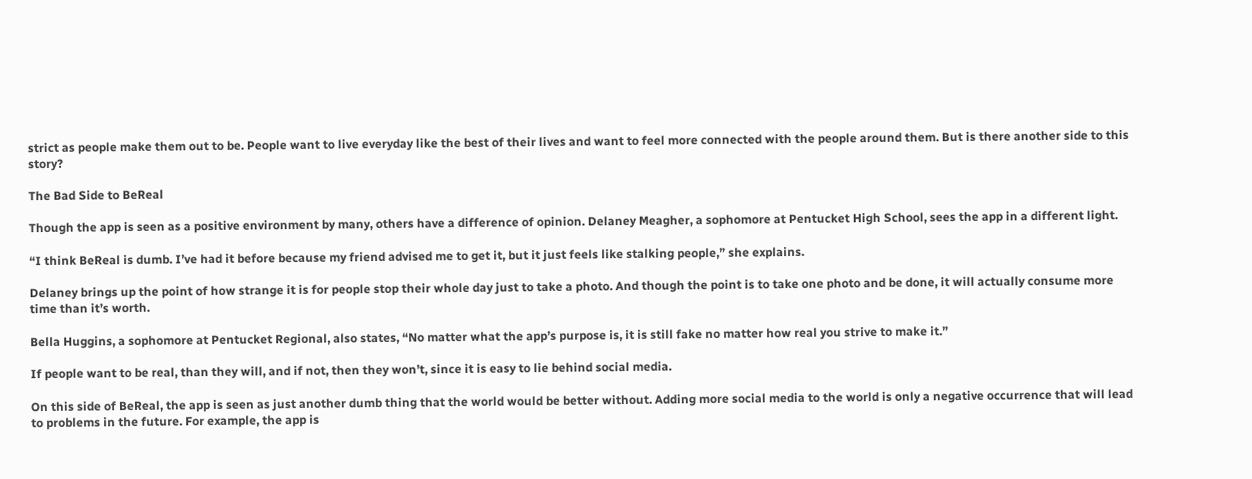strict as people make them out to be. People want to live everyday like the best of their lives and want to feel more connected with the people around them. But is there another side to this story?

The Bad Side to BeReal

Though the app is seen as a positive environment by many, others have a difference of opinion. Delaney Meagher, a sophomore at Pentucket High School, sees the app in a different light.

“I think BeReal is dumb. I’ve had it before because my friend advised me to get it, but it just feels like stalking people,” she explains.

Delaney brings up the point of how strange it is for people stop their whole day just to take a photo. And though the point is to take one photo and be done, it will actually consume more time than it’s worth.

Bella Huggins, a sophomore at Pentucket Regional, also states, “No matter what the app’s purpose is, it is still fake no matter how real you strive to make it.”

If people want to be real, than they will, and if not, then they won’t, since it is easy to lie behind social media.

On this side of BeReal, the app is seen as just another dumb thing that the world would be better without. Adding more social media to the world is only a negative occurrence that will lead to problems in the future. For example, the app is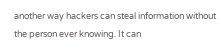another way hackers can steal information without the person ever knowing. It can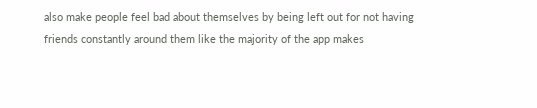also make people feel bad about themselves by being left out for not having friends constantly around them like the majority of the app makes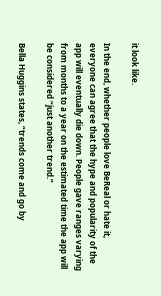it look like.

In the end, whether people love BeReal or hate it, everyone can agree that the hype and popularity of the app will eventually die down. People gave ranges varying from months to a year on the estimated time the app will be considered “just another trend.”

Bella Huggins states, “trends come and go by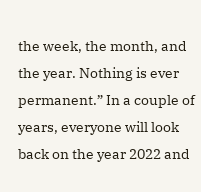the week, the month, and the year. Nothing is ever permanent.” In a couple of years, everyone will look back on the year 2022 and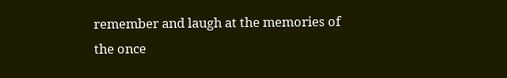remember and laugh at the memories of the once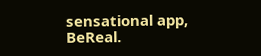sensational app, BeReal.